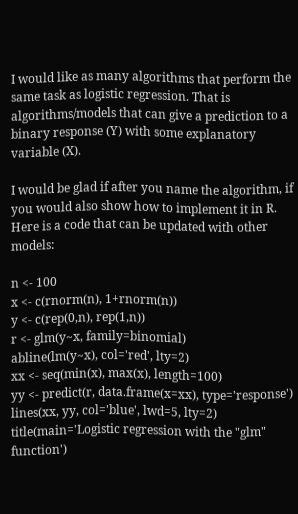I would like as many algorithms that perform the same task as logistic regression. That is algorithms/models that can give a prediction to a binary response (Y) with some explanatory variable (X).

I would be glad if after you name the algorithm, if you would also show how to implement it in R. Here is a code that can be updated with other models:

n <- 100
x <- c(rnorm(n), 1+rnorm(n))
y <- c(rep(0,n), rep(1,n))
r <- glm(y~x, family=binomial)
abline(lm(y~x), col='red', lty=2)
xx <- seq(min(x), max(x), length=100)
yy <- predict(r, data.frame(x=xx), type='response')
lines(xx, yy, col='blue', lwd=5, lty=2)
title(main='Logistic regression with the "glm" function')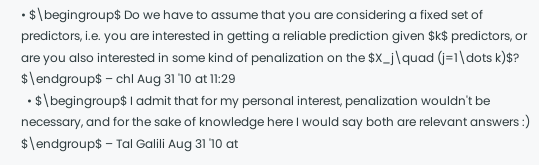• $\begingroup$ Do we have to assume that you are considering a fixed set of predictors, i.e. you are interested in getting a reliable prediction given $k$ predictors, or are you also interested in some kind of penalization on the $X_j\quad (j=1\dots k)$? $\endgroup$ – chl Aug 31 '10 at 11:29
  • $\begingroup$ I admit that for my personal interest, penalization wouldn't be necessary, and for the sake of knowledge here I would say both are relevant answers :) $\endgroup$ – Tal Galili Aug 31 '10 at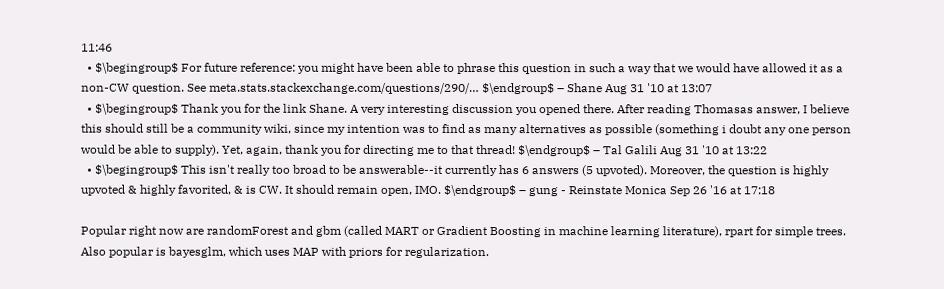11:46
  • $\begingroup$ For future reference: you might have been able to phrase this question in such a way that we would have allowed it as a non-CW question. See meta.stats.stackexchange.com/questions/290/… $\endgroup$ – Shane Aug 31 '10 at 13:07
  • $\begingroup$ Thank you for the link Shane. A very interesting discussion you opened there. After reading Thomasas answer, I believe this should still be a community wiki, since my intention was to find as many alternatives as possible (something i doubt any one person would be able to supply). Yet, again, thank you for directing me to that thread! $\endgroup$ – Tal Galili Aug 31 '10 at 13:22
  • $\begingroup$ This isn't really too broad to be answerable--it currently has 6 answers (5 upvoted). Moreover, the question is highly upvoted & highly favorited, & is CW. It should remain open, IMO. $\endgroup$ – gung - Reinstate Monica Sep 26 '16 at 17:18

Popular right now are randomForest and gbm (called MART or Gradient Boosting in machine learning literature), rpart for simple trees. Also popular is bayesglm, which uses MAP with priors for regularization.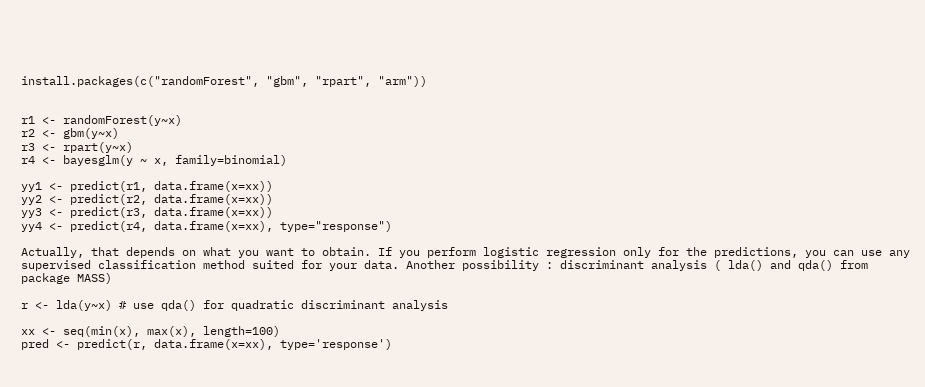install.packages(c("randomForest", "gbm", "rpart", "arm"))


r1 <- randomForest(y~x)
r2 <- gbm(y~x)
r3 <- rpart(y~x)
r4 <- bayesglm(y ~ x, family=binomial)

yy1 <- predict(r1, data.frame(x=xx))
yy2 <- predict(r2, data.frame(x=xx))
yy3 <- predict(r3, data.frame(x=xx))
yy4 <- predict(r4, data.frame(x=xx), type="response")

Actually, that depends on what you want to obtain. If you perform logistic regression only for the predictions, you can use any supervised classification method suited for your data. Another possibility : discriminant analysis ( lda() and qda() from package MASS)

r <- lda(y~x) # use qda() for quadratic discriminant analysis

xx <- seq(min(x), max(x), length=100)
pred <- predict(r, data.frame(x=xx), type='response')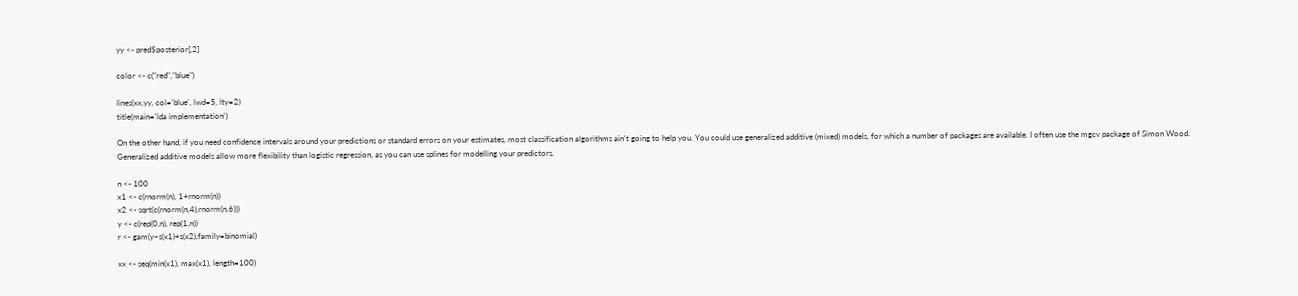yy <- pred$posterior[,2]

color <- c("red","blue")

lines(xx,yy, col='blue', lwd=5, lty=2)
title(main='lda implementation')

On the other hand, if you need confidence intervals around your predictions or standard errors on your estimates, most classification algorithms ain't going to help you. You could use generalized additive (mixed) models, for which a number of packages are available. I often use the mgcv package of Simon Wood. Generalized additive models allow more flexibility than logistic regression, as you can use splines for modelling your predictors.

n <- 100
x1 <- c(rnorm(n), 1+rnorm(n))
x2 <- sqrt(c(rnorm(n,4),rnorm(n,6)))
y <- c(rep(0,n), rep(1,n))
r <- gam(y~s(x1)+s(x2),family=binomial)

xx <- seq(min(x1), max(x1), length=100)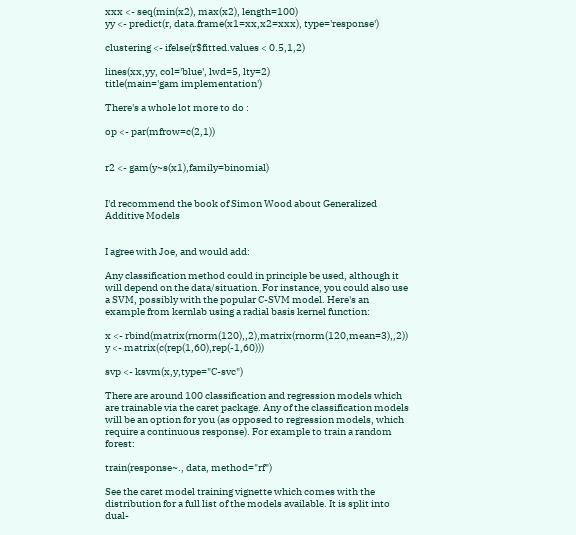xxx <- seq(min(x2), max(x2), length=100)
yy <- predict(r, data.frame(x1=xx,x2=xxx), type='response')

clustering <- ifelse(r$fitted.values < 0.5,1,2)

lines(xx,yy, col='blue', lwd=5, lty=2)
title(main='gam implementation')

There's a whole lot more to do :

op <- par(mfrow=c(2,1))


r2 <- gam(y~s(x1),family=binomial)


I'd recommend the book of Simon Wood about Generalized Additive Models


I agree with Joe, and would add:

Any classification method could in principle be used, although it will depend on the data/situation. For instance, you could also use a SVM, possibly with the popular C-SVM model. Here's an example from kernlab using a radial basis kernel function:

x <- rbind(matrix(rnorm(120),,2),matrix(rnorm(120,mean=3),,2))
y <- matrix(c(rep(1,60),rep(-1,60)))

svp <- ksvm(x,y,type="C-svc")

There are around 100 classification and regression models which are trainable via the caret package. Any of the classification models will be an option for you (as opposed to regression models, which require a continuous response). For example to train a random forest:

train(response~., data, method="rf")

See the caret model training vignette which comes with the distribution for a full list of the models available. It is split into dual-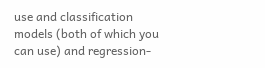use and classification models (both of which you can use) and regression-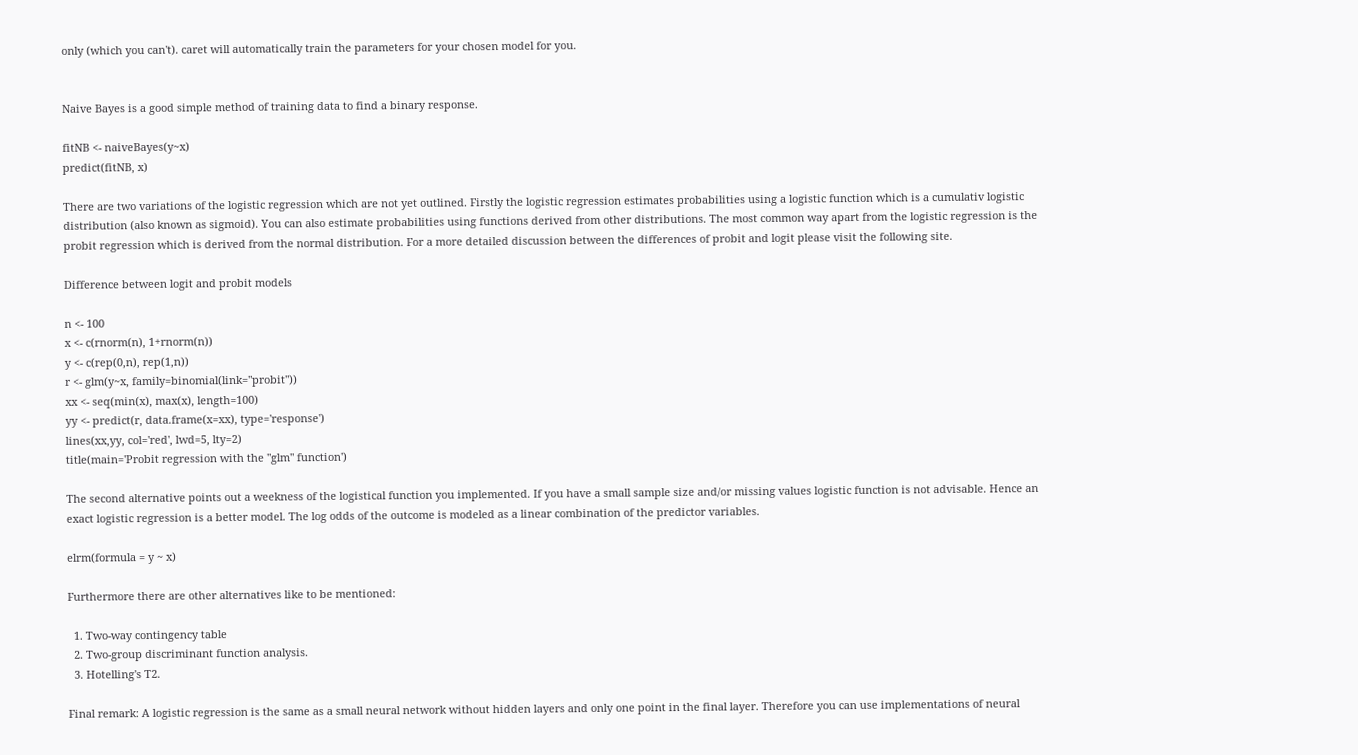only (which you can't). caret will automatically train the parameters for your chosen model for you.


Naive Bayes is a good simple method of training data to find a binary response.

fitNB <- naiveBayes(y~x)
predict(fitNB, x)

There are two variations of the logistic regression which are not yet outlined. Firstly the logistic regression estimates probabilities using a logistic function which is a cumulativ logistic distribution (also known as sigmoid). You can also estimate probabilities using functions derived from other distributions. The most common way apart from the logistic regression is the probit regression which is derived from the normal distribution. For a more detailed discussion between the differences of probit and logit please visit the following site.

Difference between logit and probit models

n <- 100
x <- c(rnorm(n), 1+rnorm(n))
y <- c(rep(0,n), rep(1,n))
r <- glm(y~x, family=binomial(link="probit"))
xx <- seq(min(x), max(x), length=100)
yy <- predict(r, data.frame(x=xx), type='response')
lines(xx,yy, col='red', lwd=5, lty=2)
title(main='Probit regression with the "glm" function')

The second alternative points out a weekness of the logistical function you implemented. If you have a small sample size and/or missing values logistic function is not advisable. Hence an exact logistic regression is a better model. The log odds of the outcome is modeled as a linear combination of the predictor variables.

elrm(formula = y ~ x)

Furthermore there are other alternatives like to be mentioned:

  1. Two-way contingency table
  2. Two-group discriminant function analysis.
  3. Hotelling's T2.

Final remark: A logistic regression is the same as a small neural network without hidden layers and only one point in the final layer. Therefore you can use implementations of neural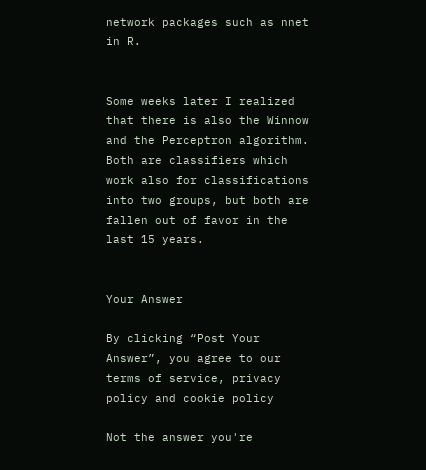network packages such as nnet in R.


Some weeks later I realized that there is also the Winnow and the Perceptron algorithm. Both are classifiers which work also for classifications into two groups, but both are fallen out of favor in the last 15 years.


Your Answer

By clicking “Post Your Answer”, you agree to our terms of service, privacy policy and cookie policy

Not the answer you're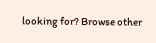looking for? Browse other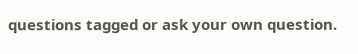questions tagged or ask your own question.